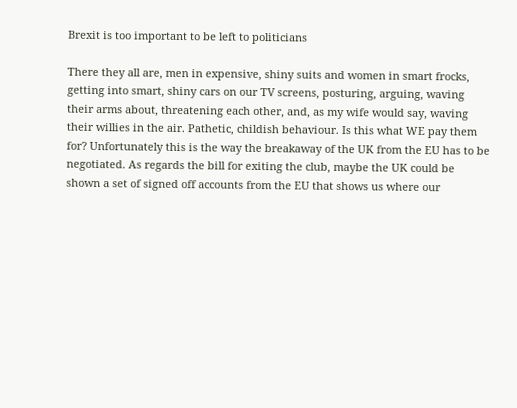Brexit is too important to be left to politicians

There they all are, men in expensive, shiny suits and women in smart frocks, getting into smart, shiny cars on our TV screens, posturing, arguing, waving their arms about, threatening each other, and, as my wife would say, waving their willies in the air. Pathetic, childish behaviour. Is this what WE pay them for? Unfortunately this is the way the breakaway of the UK from the EU has to be negotiated. As regards the bill for exiting the club, maybe the UK could be shown a set of signed off accounts from the EU that shows us where our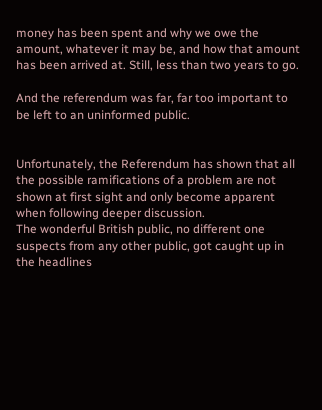money has been spent and why we owe the amount, whatever it may be, and how that amount has been arrived at. Still, less than two years to go.

And the referendum was far, far too important to be left to an uninformed public.


Unfortunately, the Referendum has shown that all the possible ramifications of a problem are not shown at first sight and only become apparent when following deeper discussion.
The wonderful British public, no different one suspects from any other public, got caught up in the headlines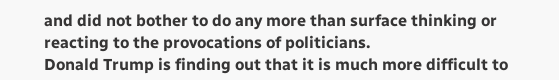and did not bother to do any more than surface thinking or reacting to the provocations of politicians.
Donald Trump is finding out that it is much more difficult to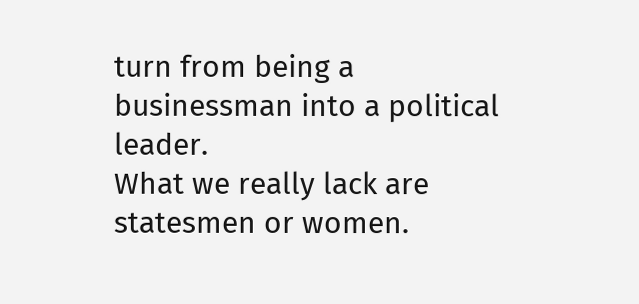turn from being a businessman into a political leader.
What we really lack are statesmen or women.